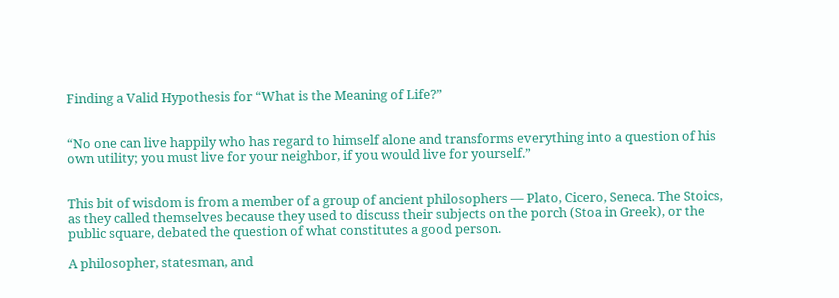Finding a Valid Hypothesis for “What is the Meaning of Life?”


“No one can live happily who has regard to himself alone and transforms everything into a question of his own utility; you must live for your neighbor, if you would live for yourself.”


This bit of wisdom is from a member of a group of ancient philosophers — Plato, Cicero, Seneca. The Stoics, as they called themselves because they used to discuss their subjects on the porch (Stoa in Greek), or the public square, debated the question of what constitutes a good person.

A philosopher, statesman, and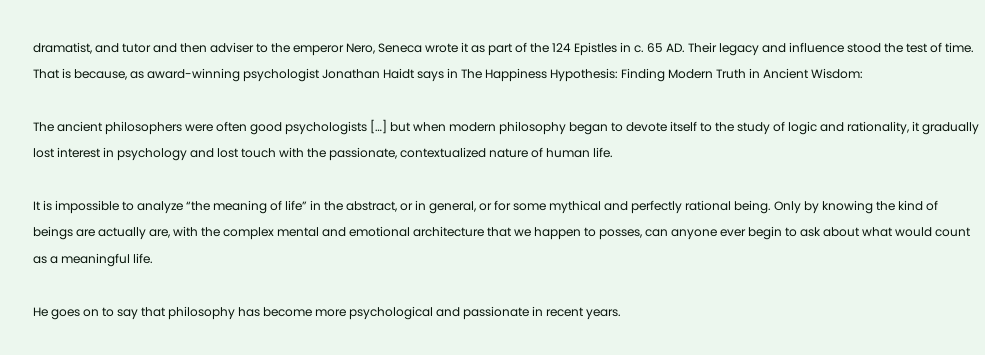dramatist, and tutor and then adviser to the emperor Nero, Seneca wrote it as part of the 124 Epistles in c. 65 AD. Their legacy and influence stood the test of time. That is because, as award-winning psychologist Jonathan Haidt says in The Happiness Hypothesis: Finding Modern Truth in Ancient Wisdom:

The ancient philosophers were often good psychologists […] but when modern philosophy began to devote itself to the study of logic and rationality, it gradually lost interest in psychology and lost touch with the passionate, contextualized nature of human life.

It is impossible to analyze “the meaning of life” in the abstract, or in general, or for some mythical and perfectly rational being. Only by knowing the kind of beings are actually are, with the complex mental and emotional architecture that we happen to posses, can anyone ever begin to ask about what would count as a meaningful life.

He goes on to say that philosophy has become more psychological and passionate in recent years.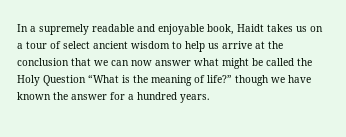In a supremely readable and enjoyable book, Haidt takes us on a tour of select ancient wisdom to help us arrive at the conclusion that we can now answer what might be called the Holy Question “What is the meaning of life?” though we have known the answer for a hundred years.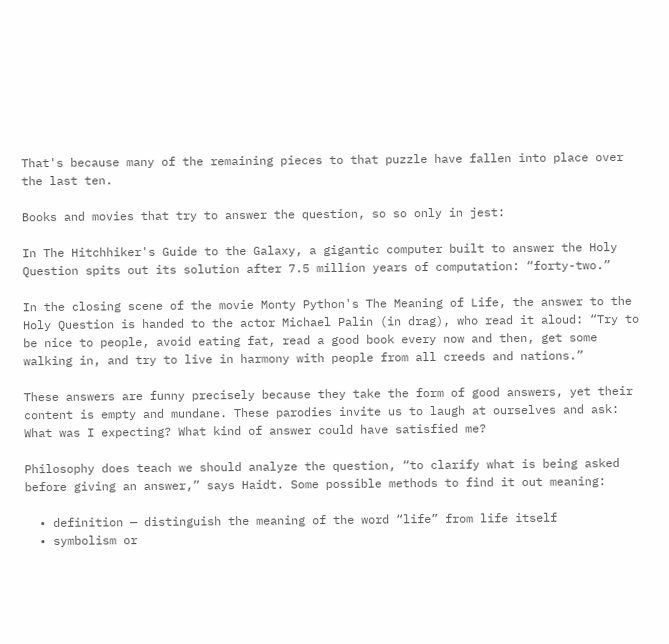That's because many of the remaining pieces to that puzzle have fallen into place over the last ten.

Books and movies that try to answer the question, so so only in jest:

In The Hitchhiker's Guide to the Galaxy, a gigantic computer built to answer the Holy Question spits out its solution after 7.5 million years of computation: “forty-two.”

In the closing scene of the movie Monty Python's The Meaning of Life, the answer to the Holy Question is handed to the actor Michael Palin (in drag), who read it aloud: “Try to be nice to people, avoid eating fat, read a good book every now and then, get some walking in, and try to live in harmony with people from all creeds and nations.”

These answers are funny precisely because they take the form of good answers, yet their content is empty and mundane. These parodies invite us to laugh at ourselves and ask: What was I expecting? What kind of answer could have satisfied me?

Philosophy does teach we should analyze the question, “to clarify what is being asked before giving an answer,” says Haidt. Some possible methods to find it out meaning:

  • definition — distinguish the meaning of the word “life” from life itself
  • symbolism or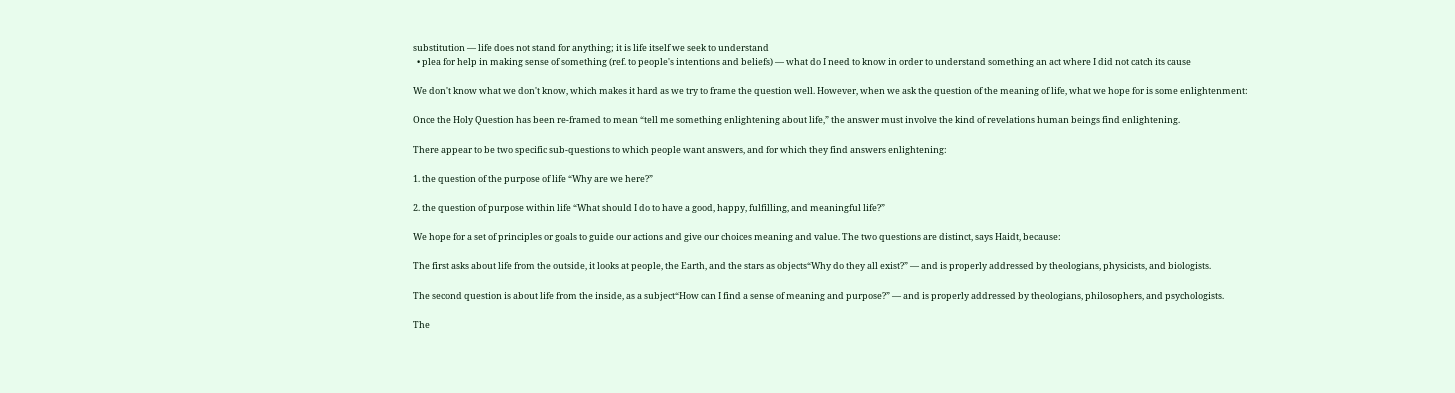substitution — life does not stand for anything; it is life itself we seek to understand
  • plea for help in making sense of something (ref. to people's intentions and beliefs) — what do I need to know in order to understand something an act where I did not catch its cause

We don't know what we don't know, which makes it hard as we try to frame the question well. However, when we ask the question of the meaning of life, what we hope for is some enlightenment:

Once the Holy Question has been re-framed to mean “tell me something enlightening about life,” the answer must involve the kind of revelations human beings find enlightening.

There appear to be two specific sub-questions to which people want answers, and for which they find answers enlightening:

1. the question of the purpose of life “Why are we here?”

2. the question of purpose within life “What should I do to have a good, happy, fulfilling, and meaningful life?”

We hope for a set of principles or goals to guide our actions and give our choices meaning and value. The two questions are distinct, says Haidt, because:

The first asks about life from the outside, it looks at people, the Earth, and the stars as objects“Why do they all exist?” — and is properly addressed by theologians, physicists, and biologists.

The second question is about life from the inside, as a subject“How can I find a sense of meaning and purpose?” — and is properly addressed by theologians, philosophers, and psychologists.

The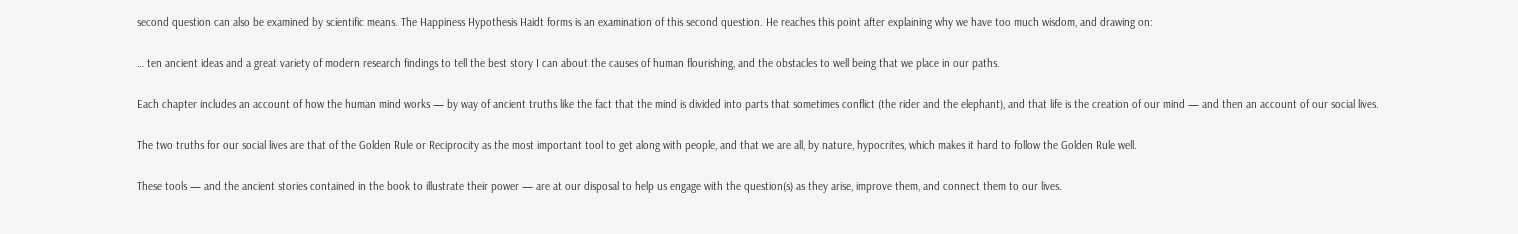second question can also be examined by scientific means. The Happiness Hypothesis Haidt forms is an examination of this second question. He reaches this point after explaining why we have too much wisdom, and drawing on:

… ten ancient ideas and a great variety of modern research findings to tell the best story I can about the causes of human flourishing, and the obstacles to well being that we place in our paths.

Each chapter includes an account of how the human mind works — by way of ancient truths like the fact that the mind is divided into parts that sometimes conflict (the rider and the elephant), and that life is the creation of our mind — and then an account of our social lives.

The two truths for our social lives are that of the Golden Rule or Reciprocity as the most important tool to get along with people, and that we are all, by nature, hypocrites, which makes it hard to follow the Golden Rule well.

These tools — and the ancient stories contained in the book to illustrate their power — are at our disposal to help us engage with the question(s) as they arise, improve them, and connect them to our lives.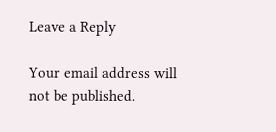Leave a Reply

Your email address will not be published.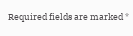Required fields are marked *